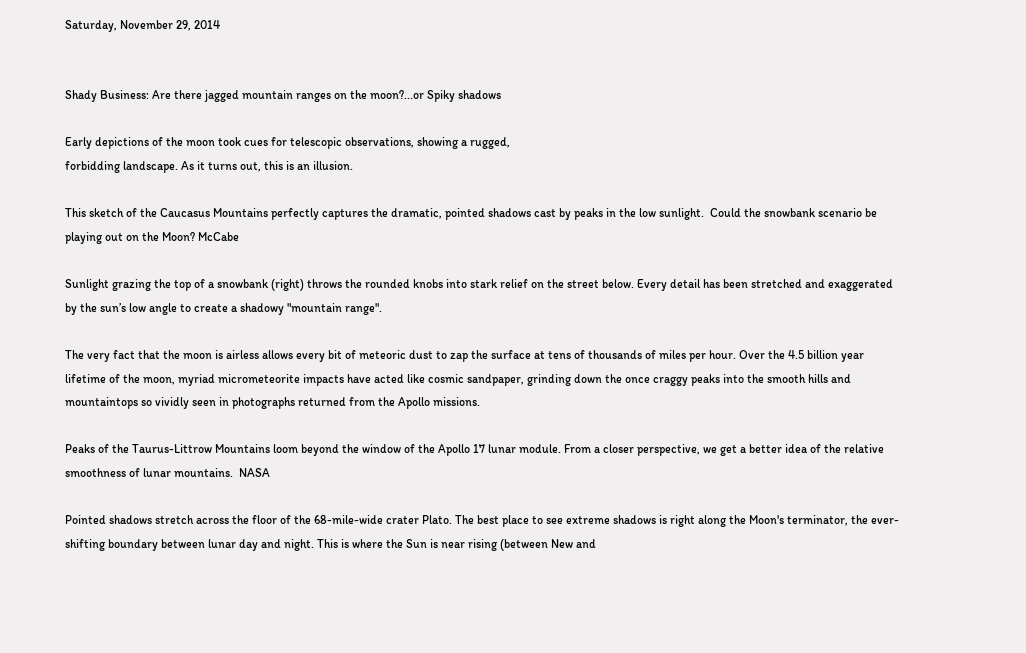Saturday, November 29, 2014


Shady Business: Are there jagged mountain ranges on the moon?...or Spiky shadows

Early depictions of the moon took cues for telescopic observations, showing a rugged,
forbidding landscape. As it turns out, this is an illusion.

This sketch of the Caucasus Mountains perfectly captures the dramatic, pointed shadows cast by peaks in the low sunlight.  Could the snowbank scenario be playing out on the Moon? McCabe

Sunlight grazing the top of a snowbank (right) throws the rounded knobs into stark relief on the street below. Every detail has been stretched and exaggerated by the sun’s low angle to create a shadowy "mountain range".

The very fact that the moon is airless allows every bit of meteoric dust to zap the surface at tens of thousands of miles per hour. Over the 4.5 billion year lifetime of the moon, myriad micrometeorite impacts have acted like cosmic sandpaper, grinding down the once craggy peaks into the smooth hills and mountaintops so vividly seen in photographs returned from the Apollo missions.

Peaks of the Taurus-Littrow Mountains loom beyond the window of the Apollo 17 lunar module. From a closer perspective, we get a better idea of the relative smoothness of lunar mountains.  NASA

Pointed shadows stretch across the floor of the 68-mile-wide crater Plato. The best place to see extreme shadows is right along the Moon's terminator, the ever-shifting boundary between lunar day and night. This is where the Sun is near rising (between New and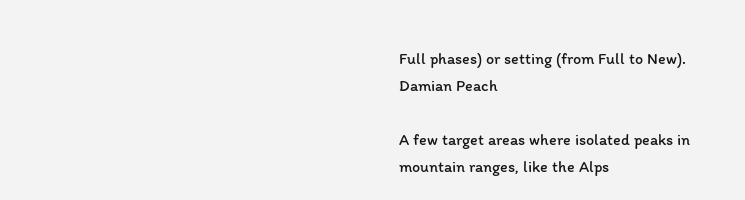Full phases) or setting (from Full to New). Damian Peach

A few target areas where isolated peaks in mountain ranges, like the Alps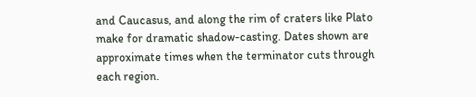and Caucasus, and along the rim of craters like Plato make for dramatic shadow-casting. Dates shown are approximate times when the terminator cuts through each region.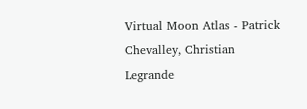Virtual Moon Atlas - Patrick Chevalley, Christian Legrande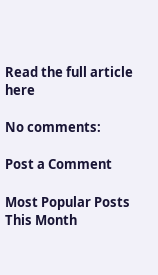Read the full article here

No comments:

Post a Comment

Most Popular Posts This Month